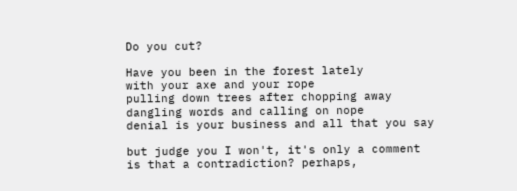Do you cut?

Have you been in the forest lately
with your axe and your rope
pulling down trees after chopping away
dangling words and calling on nope
denial is your business and all that you say

but judge you I won't, it's only a comment
is that a contradiction? perhaps,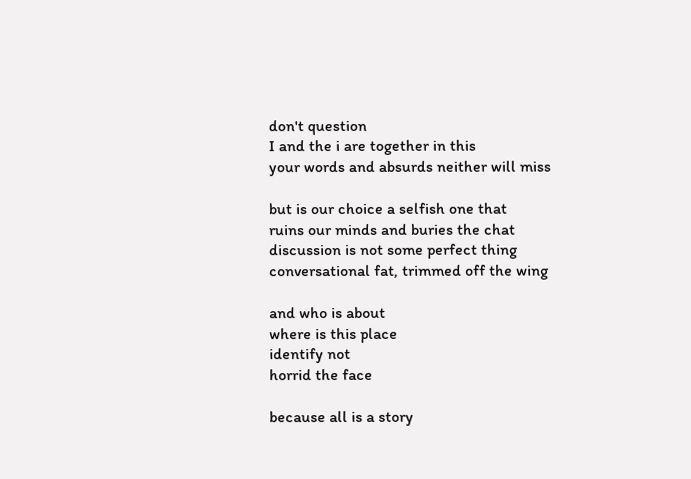don't question
I and the i are together in this
your words and absurds neither will miss

but is our choice a selfish one that
ruins our minds and buries the chat
discussion is not some perfect thing
conversational fat, trimmed off the wing

and who is about
where is this place
identify not
horrid the face

because all is a story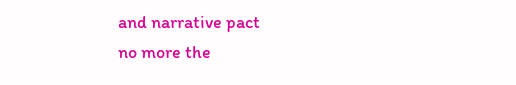and narrative pact
no more the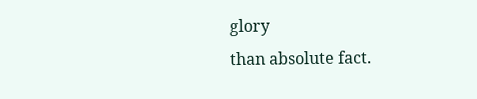glory
than absolute fact.